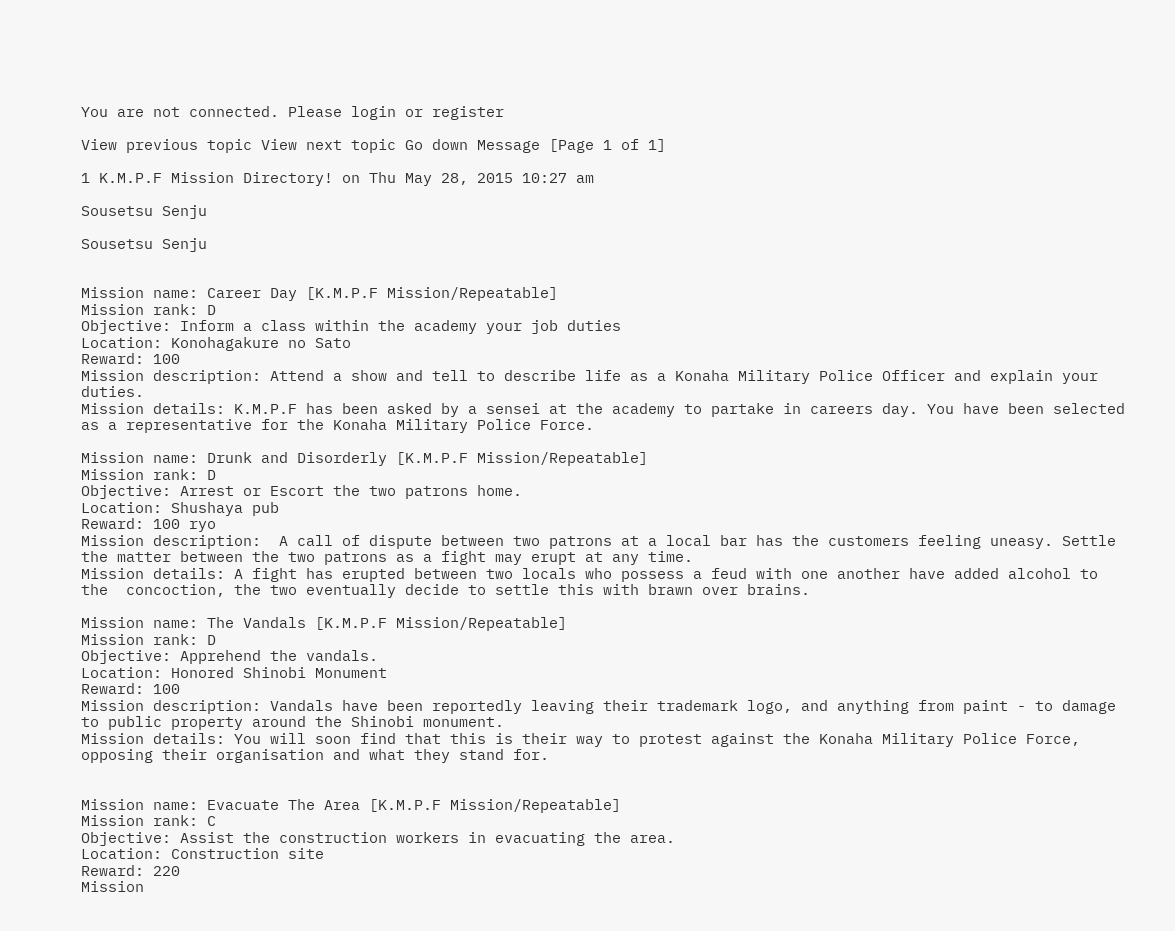You are not connected. Please login or register

View previous topic View next topic Go down Message [Page 1 of 1]

1 K.M.P.F Mission Directory! on Thu May 28, 2015 10:27 am

Sousetsu Senju

Sousetsu Senju


Mission name: Career Day [K.M.P.F Mission/Repeatable]
Mission rank: D
Objective: Inform a class within the academy your job duties
Location: Konohagakure no Sato
Reward: 100
Mission description: Attend a show and tell to describe life as a Konaha Military Police Officer and explain your duties.
Mission details: K.M.P.F has been asked by a sensei at the academy to partake in careers day. You have been selected as a representative for the Konaha Military Police Force.

Mission name: Drunk and Disorderly [K.M.P.F Mission/Repeatable]
Mission rank: D
Objective: Arrest or Escort the two patrons home.
Location: Shushaya pub
Reward: 100 ryo
Mission description:  A call of dispute between two patrons at a local bar has the customers feeling uneasy. Settle the matter between the two patrons as a fight may erupt at any time.
Mission details: A fight has erupted between two locals who possess a feud with one another have added alcohol to the  concoction, the two eventually decide to settle this with brawn over brains.

Mission name: The Vandals [K.M.P.F Mission/Repeatable]
Mission rank: D
Objective: Apprehend the vandals.
Location: Honored Shinobi Monument
Reward: 100
Mission description: Vandals have been reportedly leaving their trademark logo, and anything from paint - to damage to public property around the Shinobi monument.
Mission details: You will soon find that this is their way to protest against the Konaha Military Police Force, opposing their organisation and what they stand for.


Mission name: Evacuate The Area [K.M.P.F Mission/Repeatable]
Mission rank: C
Objective: Assist the construction workers in evacuating the area.
Location: Construction site
Reward: 220
Mission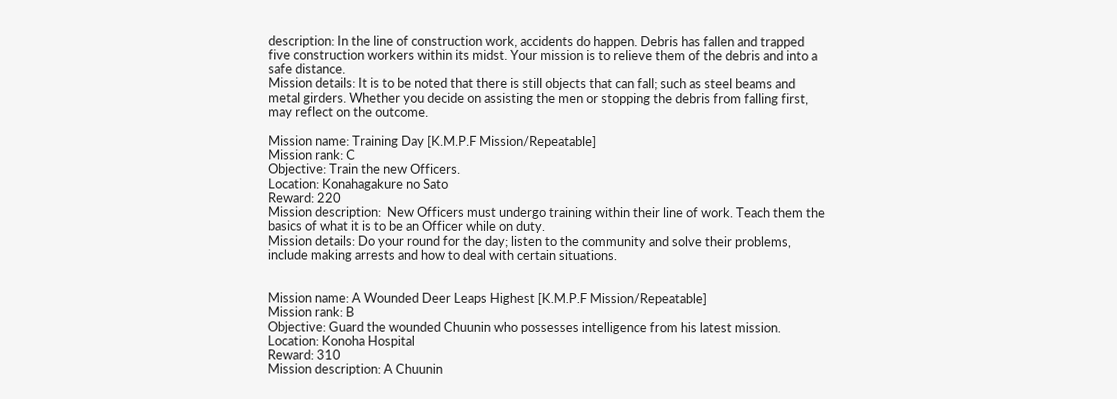description: In the line of construction work, accidents do happen. Debris has fallen and trapped five construction workers within its midst. Your mission is to relieve them of the debris and into a safe distance.
Mission details: It is to be noted that there is still objects that can fall; such as steel beams and metal girders. Whether you decide on assisting the men or stopping the debris from falling first, may reflect on the outcome.

Mission name: Training Day [K.M.P.F Mission/Repeatable]
Mission rank: C
Objective: Train the new Officers.
Location: Konahagakure no Sato
Reward: 220
Mission description:  New Officers must undergo training within their line of work. Teach them the basics of what it is to be an Officer while on duty.
Mission details: Do your round for the day; listen to the community and solve their problems, include making arrests and how to deal with certain situations.


Mission name: A Wounded Deer Leaps Highest [K.M.P.F Mission/Repeatable]
Mission rank: B
Objective: Guard the wounded Chuunin who possesses intelligence from his latest mission.
Location: Konoha Hospital
Reward: 310
Mission description: A Chuunin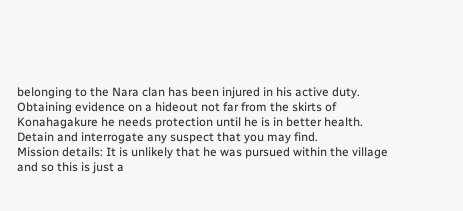belonging to the Nara clan has been injured in his active duty. Obtaining evidence on a hideout not far from the skirts of Konahagakure he needs protection until he is in better health. Detain and interrogate any suspect that you may find.
Mission details: It is unlikely that he was pursued within the village and so this is just a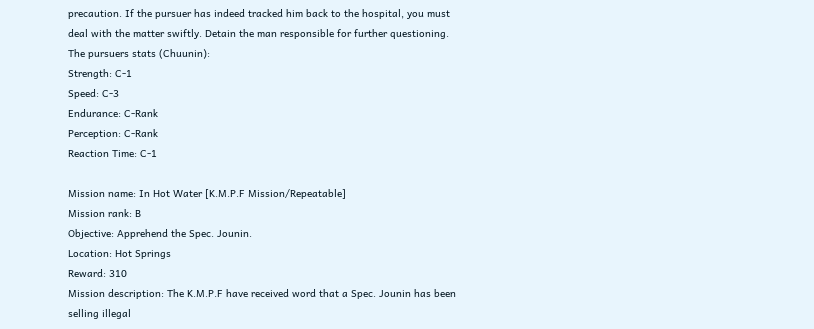precaution. If the pursuer has indeed tracked him back to the hospital, you must deal with the matter swiftly. Detain the man responsible for further questioning.
The pursuers stats (Chuunin):
Strength: C-1
Speed: C-3
Endurance: C-Rank
Perception: C-Rank
Reaction Time: C-1

Mission name: In Hot Water [K.M.P.F Mission/Repeatable]
Mission rank: B
Objective: Apprehend the Spec. Jounin.
Location: Hot Springs
Reward: 310
Mission description: The K.M.P.F have received word that a Spec. Jounin has been selling illegal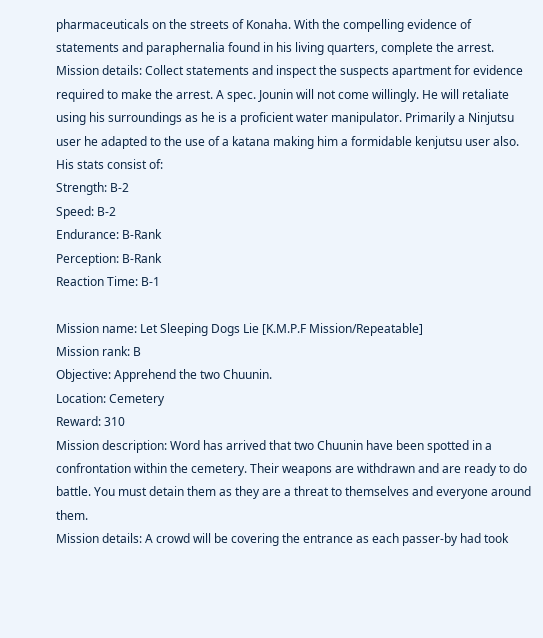pharmaceuticals on the streets of Konaha. With the compelling evidence of statements and paraphernalia found in his living quarters, complete the arrest.
Mission details: Collect statements and inspect the suspects apartment for evidence required to make the arrest. A spec. Jounin will not come willingly. He will retaliate using his surroundings as he is a proficient water manipulator. Primarily a Ninjutsu user he adapted to the use of a katana making him a formidable kenjutsu user also.
His stats consist of:
Strength: B-2
Speed: B-2
Endurance: B-Rank
Perception: B-Rank
Reaction Time: B-1

Mission name: Let Sleeping Dogs Lie [K.M.P.F Mission/Repeatable]
Mission rank: B
Objective: Apprehend the two Chuunin.
Location: Cemetery
Reward: 310
Mission description: Word has arrived that two Chuunin have been spotted in a confrontation within the cemetery. Their weapons are withdrawn and are ready to do battle. You must detain them as they are a threat to themselves and everyone around them.
Mission details: A crowd will be covering the entrance as each passer-by had took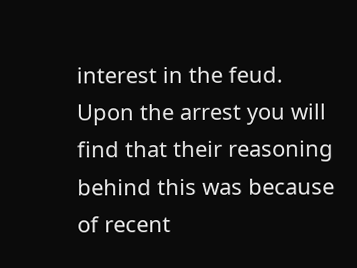interest in the feud. Upon the arrest you will find that their reasoning behind this was because of recent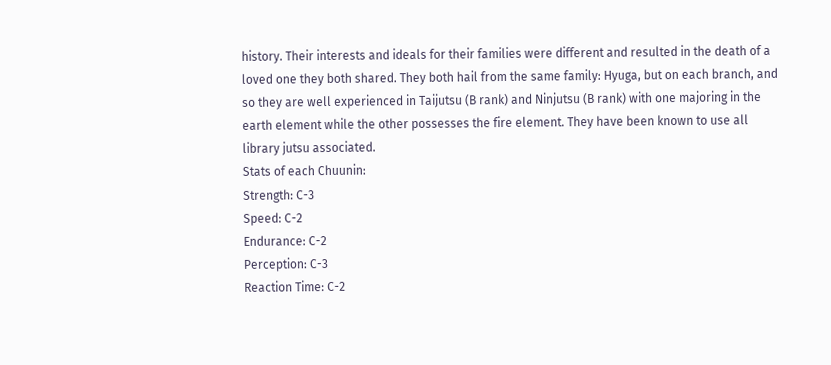history. Their interests and ideals for their families were different and resulted in the death of a loved one they both shared. They both hail from the same family: Hyuga, but on each branch, and so they are well experienced in Taijutsu (B rank) and Ninjutsu (B rank) with one majoring in the earth element while the other possesses the fire element. They have been known to use all library jutsu associated.
Stats of each Chuunin:
Strength: C-3
Speed: C-2
Endurance: C-2
Perception: C-3
Reaction Time: C-2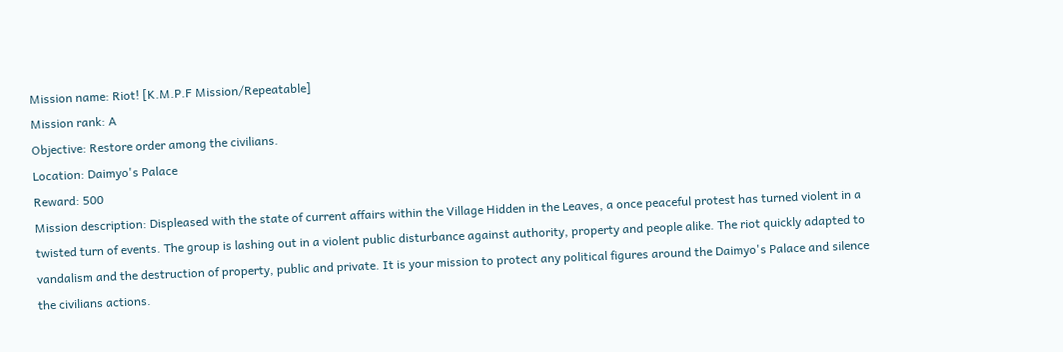Mission name: Riot! [K.M.P.F Mission/Repeatable]
Mission rank: A
Objective: Restore order among the civilians.
Location: Daimyo's Palace
Reward: 500
Mission description: Displeased with the state of current affairs within the Village Hidden in the Leaves, a once peaceful protest has turned violent in a twisted turn of events. The group is lashing out in a violent public disturbance against authority, property and people alike. The riot quickly adapted to vandalism and the destruction of property, public and private. It is your mission to protect any political figures around the Daimyo's Palace and silence the civilians actions.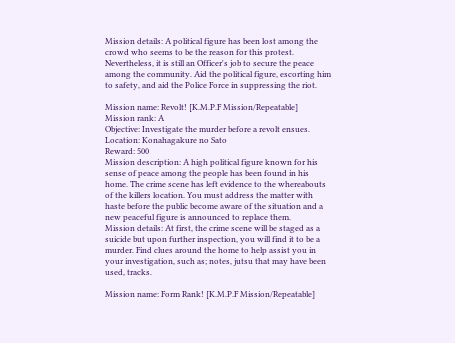Mission details: A political figure has been lost among the crowd who seems to be the reason for this protest. Nevertheless, it is still an Officer's job to secure the peace among the community. Aid the political figure, escorting him to safety, and aid the Police Force in suppressing the riot.

Mission name: Revolt! [K.M.P.F Mission/Repeatable]
Mission rank: A
Objective: Investigate the murder before a revolt ensues.
Location: Konahagakure no Sato
Reward: 500
Mission description: A high political figure known for his sense of peace among the people has been found in his home. The crime scene has left evidence to the whereabouts of the killers location. You must address the matter with haste before the public become aware of the situation and a new peaceful figure is announced to replace them.
Mission details: At first, the crime scene will be staged as a suicide but upon further inspection, you will find it to be a murder. Find clues around the home to help assist you in your investigation, such as; notes, jutsu that may have been used, tracks.

Mission name: Form Rank! [K.M.P.F Mission/Repeatable]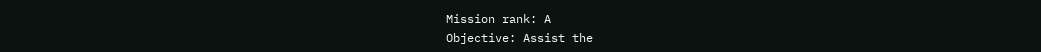Mission rank: A
Objective: Assist the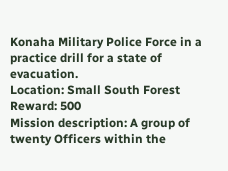Konaha Military Police Force in a practice drill for a state of evacuation.
Location: Small South Forest
Reward: 500
Mission description: A group of twenty Officers within the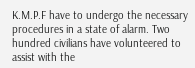K.M.P.F have to undergo the necessary procedures in a state of alarm. Two hundred civilians have volunteered to assist with the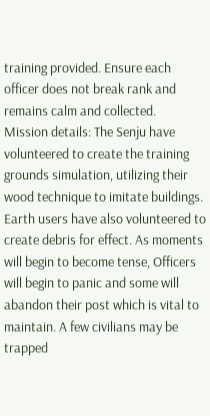training provided. Ensure each officer does not break rank and remains calm and collected.
Mission details: The Senju have volunteered to create the training grounds simulation, utilizing their wood technique to imitate buildings. Earth users have also volunteered to create debris for effect. As moments will begin to become tense, Officers will begin to panic and some will abandon their post which is vital to maintain. A few civilians may be trapped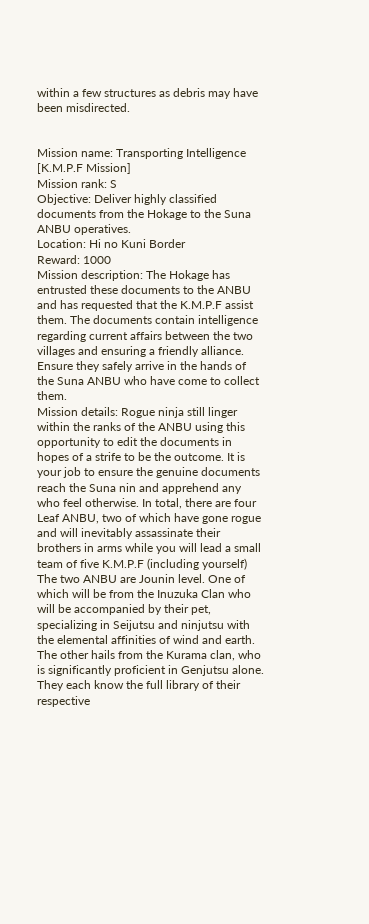within a few structures as debris may have been misdirected.


Mission name: Transporting Intelligence [K.M.P.F Mission]
Mission rank: S
Objective: Deliver highly classified documents from the Hokage to the Suna ANBU operatives.
Location: Hi no Kuni Border
Reward: 1000
Mission description: The Hokage has entrusted these documents to the ANBU and has requested that the K.M.P.F assist them. The documents contain intelligence regarding current affairs between the two villages and ensuring a friendly alliance. Ensure they safely arrive in the hands of the Suna ANBU who have come to collect them.
Mission details: Rogue ninja still linger within the ranks of the ANBU using this opportunity to edit the documents in hopes of a strife to be the outcome. It is your job to ensure the genuine documents reach the Suna nin and apprehend any who feel otherwise. In total, there are four Leaf ANBU, two of which have gone rogue and will inevitably assassinate their brothers in arms while you will lead a small team of five K.M.P.F (including yourself)
The two ANBU are Jounin level. One of which will be from the Inuzuka Clan who will be accompanied by their pet, specializing in Seijutsu and ninjutsu with the elemental affinities of wind and earth. The other hails from the Kurama clan, who is significantly proficient in Genjutsu alone. They each know the full library of their respective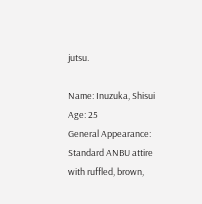jutsu.

Name: Inuzuka, Shisui
Age: 25
General Appearance: Standard ANBU attire with ruffled, brown,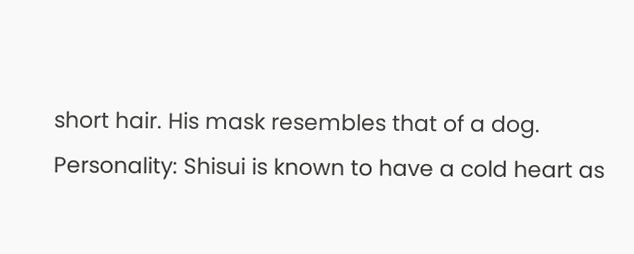short hair. His mask resembles that of a dog.
Personality: Shisui is known to have a cold heart as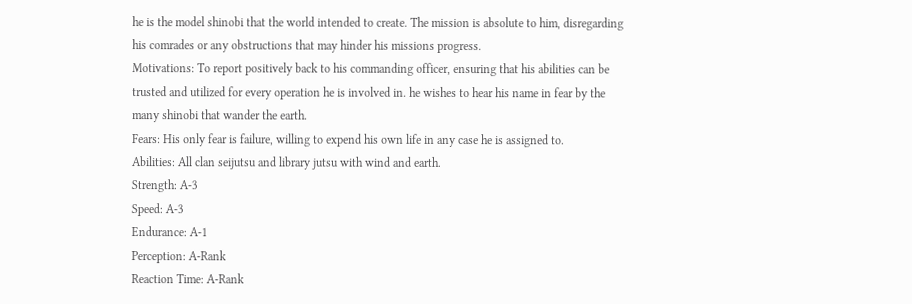he is the model shinobi that the world intended to create. The mission is absolute to him, disregarding his comrades or any obstructions that may hinder his missions progress.
Motivations: To report positively back to his commanding officer, ensuring that his abilities can be trusted and utilized for every operation he is involved in. he wishes to hear his name in fear by the many shinobi that wander the earth.
Fears: His only fear is failure, willing to expend his own life in any case he is assigned to.
Abilities: All clan seijutsu and library jutsu with wind and earth.
Strength: A-3
Speed: A-3
Endurance: A-1
Perception: A-Rank
Reaction Time: A-Rank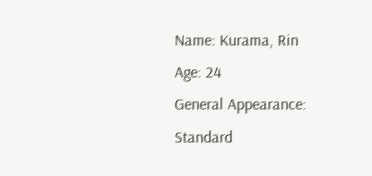Name: Kurama, Rin
Age: 24
General Appearance: Standard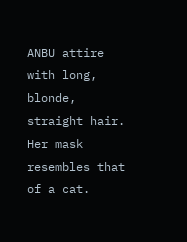ANBU attire with long, blonde, straight hair. Her mask resembles that of a cat.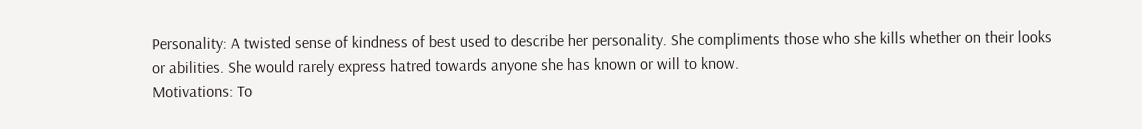Personality: A twisted sense of kindness of best used to describe her personality. She compliments those who she kills whether on their looks or abilities. She would rarely express hatred towards anyone she has known or will to know.
Motivations: To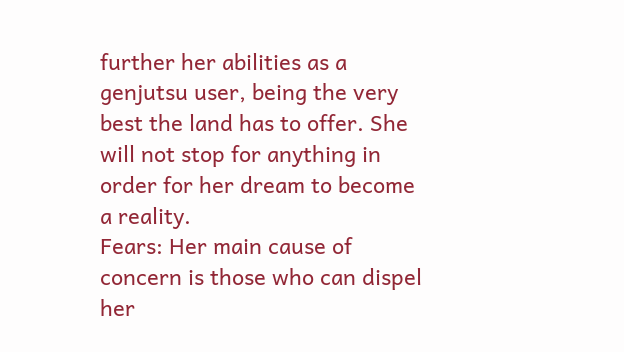further her abilities as a genjutsu user, being the very best the land has to offer. She will not stop for anything in order for her dream to become a reality.
Fears: Her main cause of concern is those who can dispel her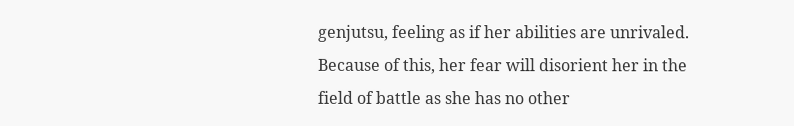genjutsu, feeling as if her abilities are unrivaled. Because of this, her fear will disorient her in the field of battle as she has no other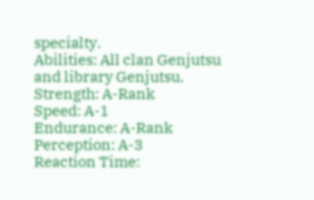specialty.
Abilities: All clan Genjutsu and library Genjutsu.
Strength: A-Rank
Speed: A-1
Endurance: A-Rank
Perception: A-3
Reaction Time: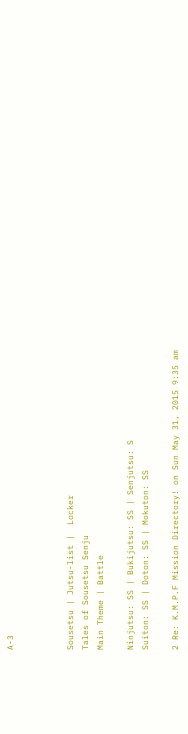A-3



Sousetsu | Jutsu-list |  Locker
Tales of Sousetsu Senju
Main Theme | Battle

Ninjutsu: SS | Bukijutsu: SS | Senjutsu: S
Suiton: SS | Doton: SS | Mokuton: SS

2 Re: K.M.P.F Mission Directory! on Sun May 31, 2015 9:35 am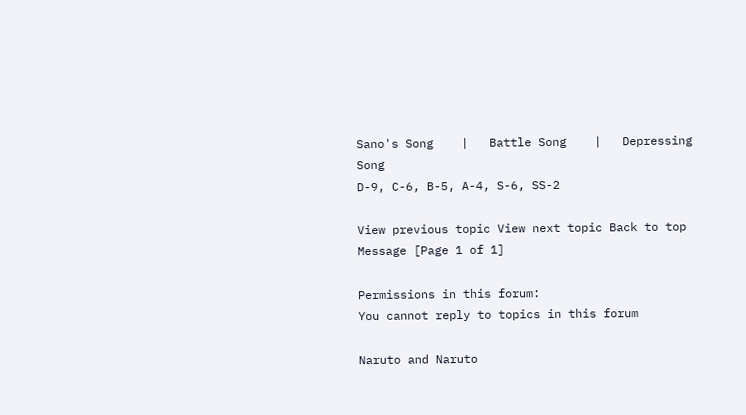Sano's Song    |   Battle Song    |   Depressing Song
D-9, C-6, B-5, A-4, S-6, SS-2

View previous topic View next topic Back to top Message [Page 1 of 1]

Permissions in this forum:
You cannot reply to topics in this forum

Naruto and Naruto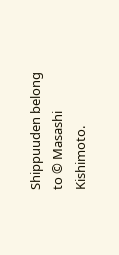Shippuuden belong to © Masashi Kishimoto.